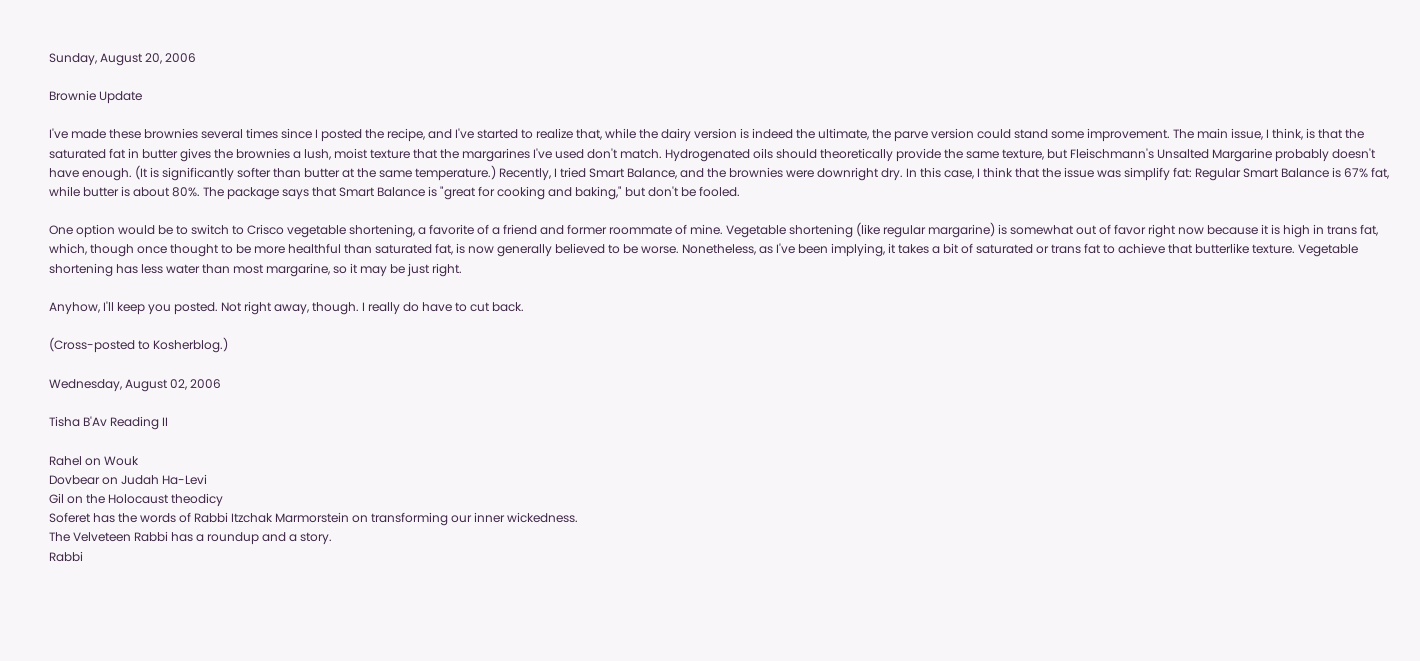Sunday, August 20, 2006

Brownie Update

I've made these brownies several times since I posted the recipe, and I've started to realize that, while the dairy version is indeed the ultimate, the parve version could stand some improvement. The main issue, I think, is that the saturated fat in butter gives the brownies a lush, moist texture that the margarines I've used don't match. Hydrogenated oils should theoretically provide the same texture, but Fleischmann's Unsalted Margarine probably doesn't have enough. (It is significantly softer than butter at the same temperature.) Recently, I tried Smart Balance, and the brownies were downright dry. In this case, I think that the issue was simplify fat: Regular Smart Balance is 67% fat, while butter is about 80%. The package says that Smart Balance is "great for cooking and baking," but don't be fooled.

One option would be to switch to Crisco vegetable shortening, a favorite of a friend and former roommate of mine. Vegetable shortening (like regular margarine) is somewhat out of favor right now because it is high in trans fat, which, though once thought to be more healthful than saturated fat, is now generally believed to be worse. Nonetheless, as I've been implying, it takes a bit of saturated or trans fat to achieve that butterlike texture. Vegetable shortening has less water than most margarine, so it may be just right.

Anyhow, I'll keep you posted. Not right away, though. I really do have to cut back.

(Cross-posted to Kosherblog.)

Wednesday, August 02, 2006

Tisha B'Av Reading II

Rahel on Wouk
Dovbear on Judah Ha-Levi
Gil on the Holocaust theodicy
Soferet has the words of Rabbi Itzchak Marmorstein on transforming our inner wickedness.
The Velveteen Rabbi has a roundup and a story.
Rabbi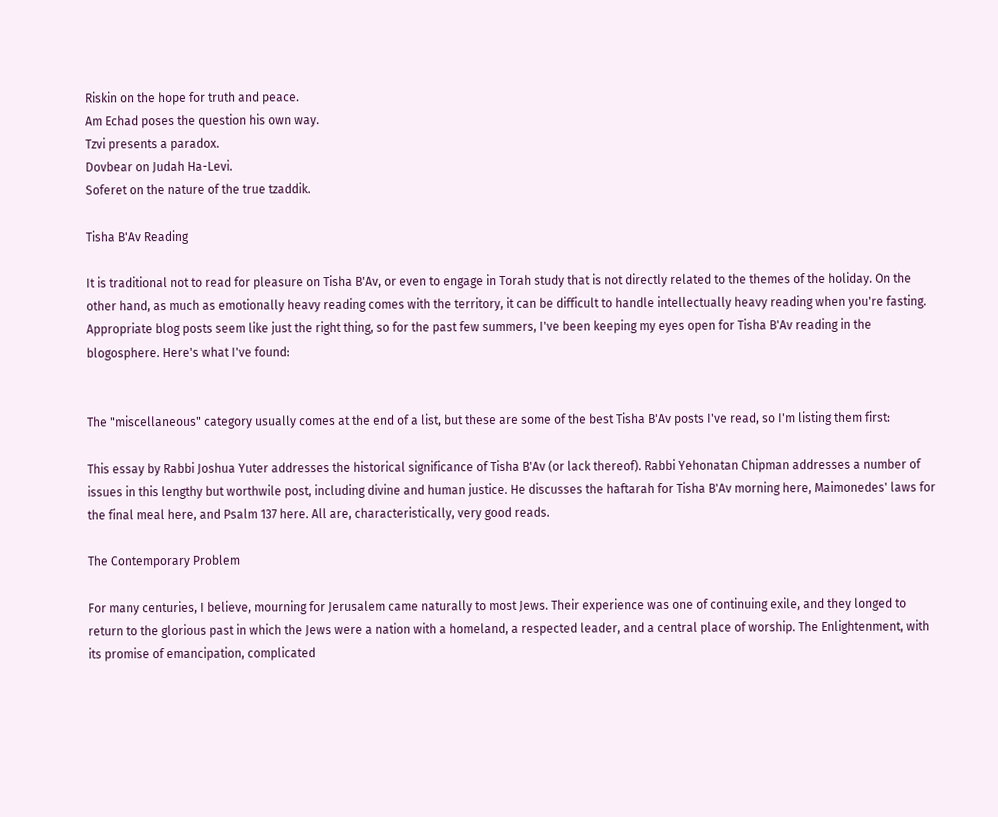Riskin on the hope for truth and peace.
Am Echad poses the question his own way.
Tzvi presents a paradox.
Dovbear on Judah Ha-Levi.
Soferet on the nature of the true tzaddik.

Tisha B'Av Reading

It is traditional not to read for pleasure on Tisha B'Av, or even to engage in Torah study that is not directly related to the themes of the holiday. On the other hand, as much as emotionally heavy reading comes with the territory, it can be difficult to handle intellectually heavy reading when you're fasting. Appropriate blog posts seem like just the right thing, so for the past few summers, I've been keeping my eyes open for Tisha B'Av reading in the blogosphere. Here's what I've found:


The "miscellaneous" category usually comes at the end of a list, but these are some of the best Tisha B'Av posts I've read, so I'm listing them first:

This essay by Rabbi Joshua Yuter addresses the historical significance of Tisha B'Av (or lack thereof). Rabbi Yehonatan Chipman addresses a number of issues in this lengthy but worthwile post, including divine and human justice. He discusses the haftarah for Tisha B'Av morning here, Maimonedes' laws for the final meal here, and Psalm 137 here. All are, characteristically, very good reads.

The Contemporary Problem

For many centuries, I believe, mourning for Jerusalem came naturally to most Jews. Their experience was one of continuing exile, and they longed to return to the glorious past in which the Jews were a nation with a homeland, a respected leader, and a central place of worship. The Enlightenment, with its promise of emancipation, complicated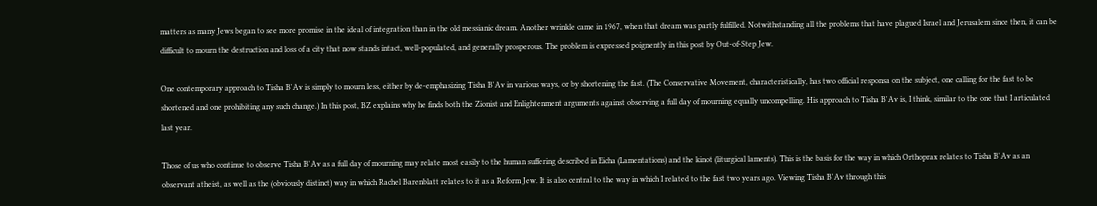matters as many Jews began to see more promise in the ideal of integration than in the old messianic dream. Another wrinkle came in 1967, when that dream was partly fulfilled. Notwithstanding all the problems that have plagued Israel and Jerusalem since then, it can be difficult to mourn the destruction and loss of a city that now stands intact, well-populated, and generally prosperous. The problem is expressed poignently in this post by Out-of-Step Jew.

One contemporary approach to Tisha B'Av is simply to mourn less, either by de-emphasizing Tisha B'Av in various ways, or by shortening the fast. (The Conservative Movement, characteristically, has two official responsa on the subject, one calling for the fast to be shortened and one prohibiting any such change.) In this post, BZ explains why he finds both the Zionist and Enlightenment arguments against observing a full day of mourning equally uncompelling. His approach to Tisha B'Av is, I think, similar to the one that I articulated last year.

Those of us who continue to observe Tisha B'Av as a full day of mourning may relate most easily to the human suffering described in Eicha (Lamentations) and the kinot (liturgical laments). This is the basis for the way in which Orthoprax relates to Tisha B'Av as an observant atheist, as well as the (obviously distinct) way in which Rachel Barenblatt relates to it as a Reform Jew. It is also central to the way in which I related to the fast two years ago. Viewing Tisha B'Av through this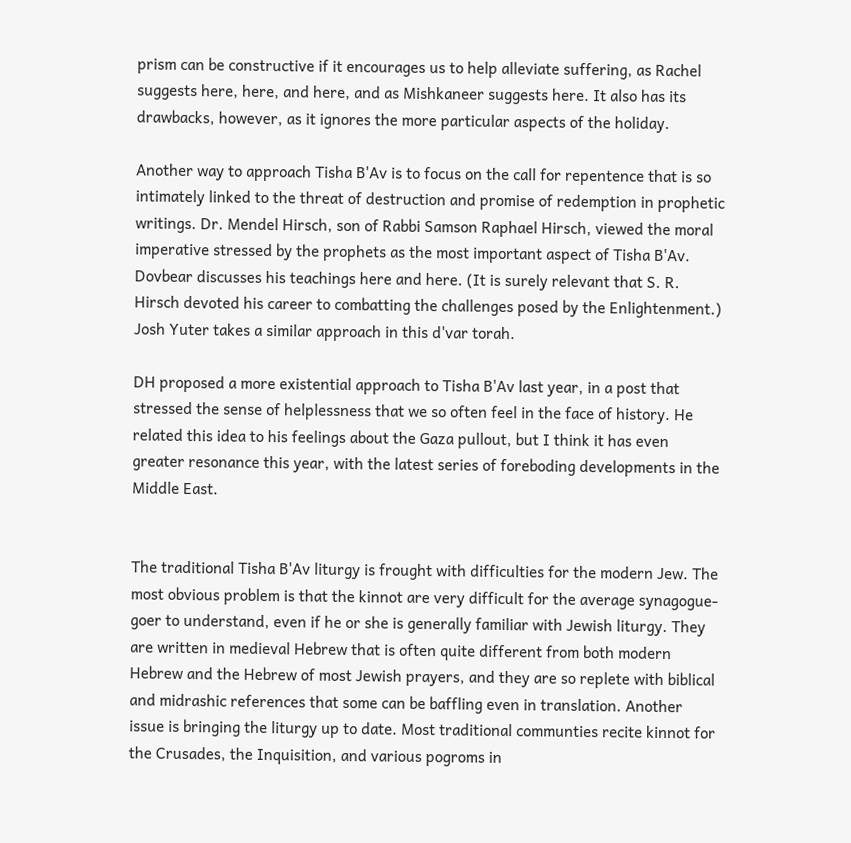prism can be constructive if it encourages us to help alleviate suffering, as Rachel suggests here, here, and here, and as Mishkaneer suggests here. It also has its drawbacks, however, as it ignores the more particular aspects of the holiday.

Another way to approach Tisha B'Av is to focus on the call for repentence that is so intimately linked to the threat of destruction and promise of redemption in prophetic writings. Dr. Mendel Hirsch, son of Rabbi Samson Raphael Hirsch, viewed the moral imperative stressed by the prophets as the most important aspect of Tisha B'Av. Dovbear discusses his teachings here and here. (It is surely relevant that S. R. Hirsch devoted his career to combatting the challenges posed by the Enlightenment.) Josh Yuter takes a similar approach in this d'var torah.

DH proposed a more existential approach to Tisha B'Av last year, in a post that stressed the sense of helplessness that we so often feel in the face of history. He related this idea to his feelings about the Gaza pullout, but I think it has even greater resonance this year, with the latest series of foreboding developments in the Middle East.


The traditional Tisha B'Av liturgy is frought with difficulties for the modern Jew. The most obvious problem is that the kinnot are very difficult for the average synagogue-goer to understand, even if he or she is generally familiar with Jewish liturgy. They are written in medieval Hebrew that is often quite different from both modern Hebrew and the Hebrew of most Jewish prayers, and they are so replete with biblical and midrashic references that some can be baffling even in translation. Another issue is bringing the liturgy up to date. Most traditional communties recite kinnot for the Crusades, the Inquisition, and various pogroms in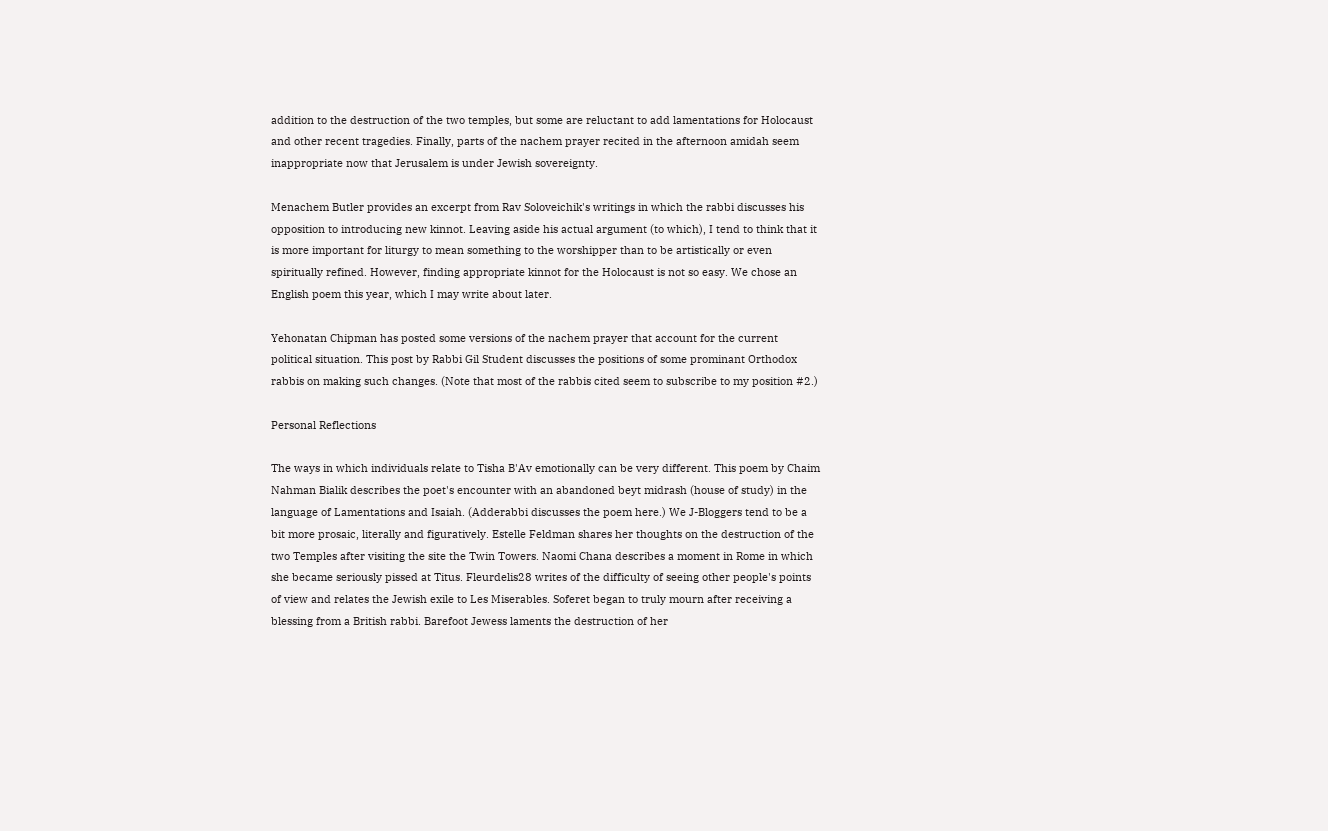addition to the destruction of the two temples, but some are reluctant to add lamentations for Holocaust and other recent tragedies. Finally, parts of the nachem prayer recited in the afternoon amidah seem inappropriate now that Jerusalem is under Jewish sovereignty.

Menachem Butler provides an excerpt from Rav Soloveichik's writings in which the rabbi discusses his opposition to introducing new kinnot. Leaving aside his actual argument (to which), I tend to think that it is more important for liturgy to mean something to the worshipper than to be artistically or even spiritually refined. However, finding appropriate kinnot for the Holocaust is not so easy. We chose an English poem this year, which I may write about later.

Yehonatan Chipman has posted some versions of the nachem prayer that account for the current political situation. This post by Rabbi Gil Student discusses the positions of some prominant Orthodox rabbis on making such changes. (Note that most of the rabbis cited seem to subscribe to my position #2.)

Personal Reflections

The ways in which individuals relate to Tisha B'Av emotionally can be very different. This poem by Chaim Nahman Bialik describes the poet's encounter with an abandoned beyt midrash (house of study) in the language of Lamentations and Isaiah. (Adderabbi discusses the poem here.) We J-Bloggers tend to be a bit more prosaic, literally and figuratively. Estelle Feldman shares her thoughts on the destruction of the two Temples after visiting the site the Twin Towers. Naomi Chana describes a moment in Rome in which she became seriously pissed at Titus. Fleurdelis28 writes of the difficulty of seeing other people's points of view and relates the Jewish exile to Les Miserables. Soferet began to truly mourn after receiving a blessing from a British rabbi. Barefoot Jewess laments the destruction of her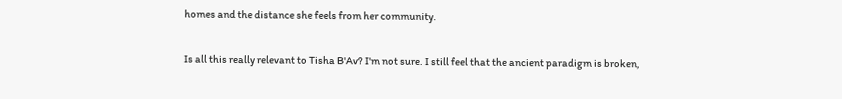homes and the distance she feels from her community.

Is all this really relevant to Tisha B'Av? I'm not sure. I still feel that the ancient paradigm is broken,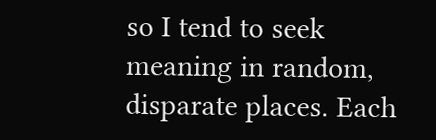so I tend to seek meaning in random, disparate places. Each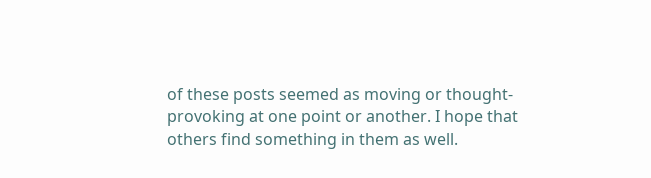of these posts seemed as moving or thought-provoking at one point or another. I hope that others find something in them as well.